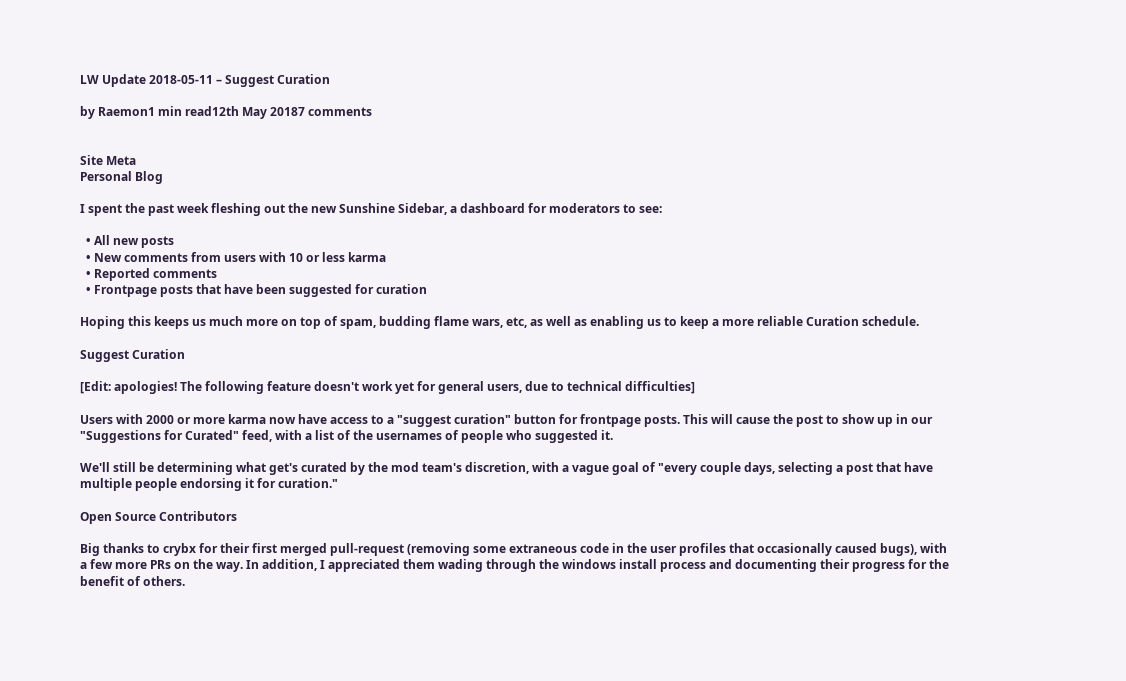LW Update 2018-05-11 – Suggest Curation

by Raemon1 min read12th May 20187 comments


Site Meta
Personal Blog

I spent the past week fleshing out the new Sunshine Sidebar, a dashboard for moderators to see:

  • All new posts
  • New comments from users with 10 or less karma
  • Reported comments
  • Frontpage posts that have been suggested for curation

Hoping this keeps us much more on top of spam, budding flame wars, etc, as well as enabling us to keep a more reliable Curation schedule.

Suggest Curation

[Edit: apologies! The following feature doesn't work yet for general users, due to technical difficulties]

Users with 2000 or more karma now have access to a "suggest curation" button for frontpage posts. This will cause the post to show up in our "Suggestions for Curated" feed, with a list of the usernames of people who suggested it.

We'll still be determining what get's curated by the mod team's discretion, with a vague goal of "every couple days, selecting a post that have multiple people endorsing it for curation."

Open Source Contributors

Big thanks to crybx for their first merged pull-request (removing some extraneous code in the user profiles that occasionally caused bugs), with a few more PRs on the way. In addition, I appreciated them wading through the windows install process and documenting their progress for the benefit of others.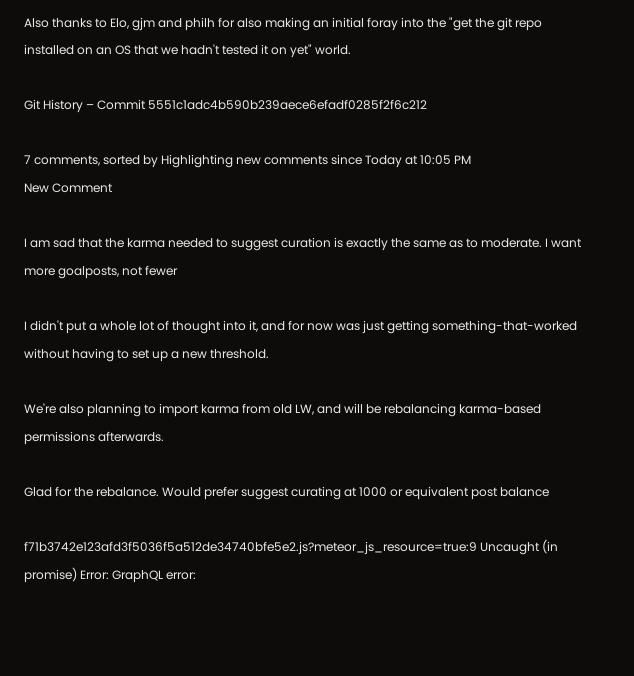Also thanks to Elo, gjm and philh for also making an initial foray into the "get the git repo installed on an OS that we hadn't tested it on yet" world.

Git History – Commit 5551c1adc4b590b239aece6efadf0285f2f6c212

7 comments, sorted by Highlighting new comments since Today at 10:05 PM
New Comment

I am sad that the karma needed to suggest curation is exactly the same as to moderate. I want more goalposts, not fewer

I didn't put a whole lot of thought into it, and for now was just getting something-that-worked without having to set up a new threshold.

We're also planning to import karma from old LW, and will be rebalancing karma-based permissions afterwards.

Glad for the rebalance. Would prefer suggest curating at 1000 or equivalent post balance

f71b3742e123afd3f5036f5a512de34740bfe5e2.js?meteor_js_resource=true:9 Uncaught (in promise) Error: GraphQL error: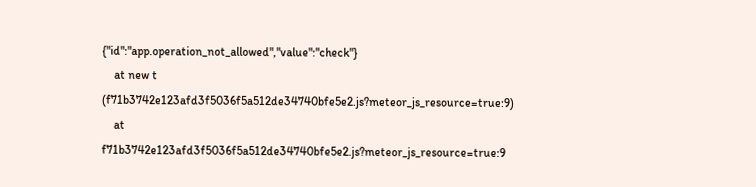{"id":"app.operation_not_allowed","value":"check"}
    at new t (f71b3742e123afd3f5036f5a512de34740bfe5e2.js?meteor_js_resource=true:9)
    at f71b3742e123afd3f5036f5a512de34740bfe5e2.js?meteor_js_resource=true:9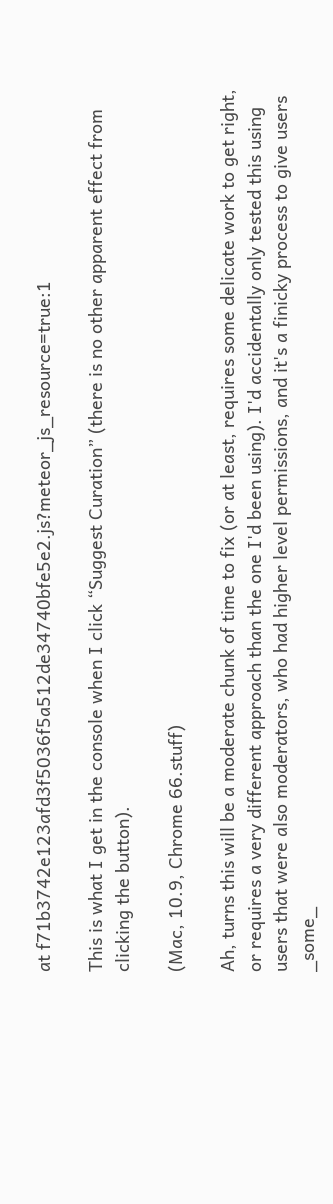at f71b3742e123afd3f5036f5a512de34740bfe5e2.js?meteor_js_resource=true:1

This is what I get in the console when I click “Suggest Curation” (there is no other apparent effect from clicking the button).

(Mac, 10.9, Chrome 66.stuff)

Ah, turns this will be a moderate chunk of time to fix (or at least, requires some delicate work to get right, or requires a very different approach than the one I'd been using). I'd accidentally only tested this using users that were also moderators, who had higher level permissions, and it's a finicky process to give users _some_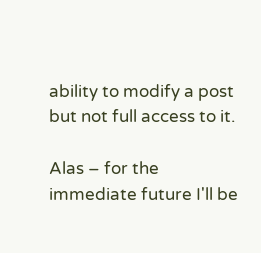ability to modify a post but not full access to it.

Alas – for the immediate future I'll be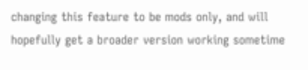changing this feature to be mods only, and will hopefully get a broader version working sometime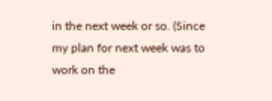in the next week or so. (Since my plan for next week was to work on the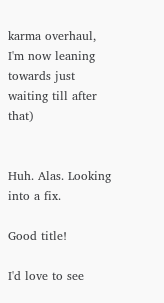karma overhaul, I'm now leaning towards just waiting till after that)


Huh. Alas. Looking into a fix.

Good title!

I'd love to see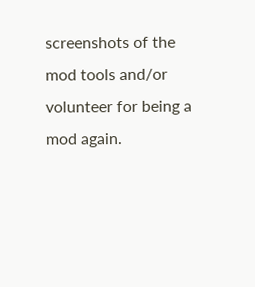screenshots of the mod tools and/or volunteer for being a mod again.